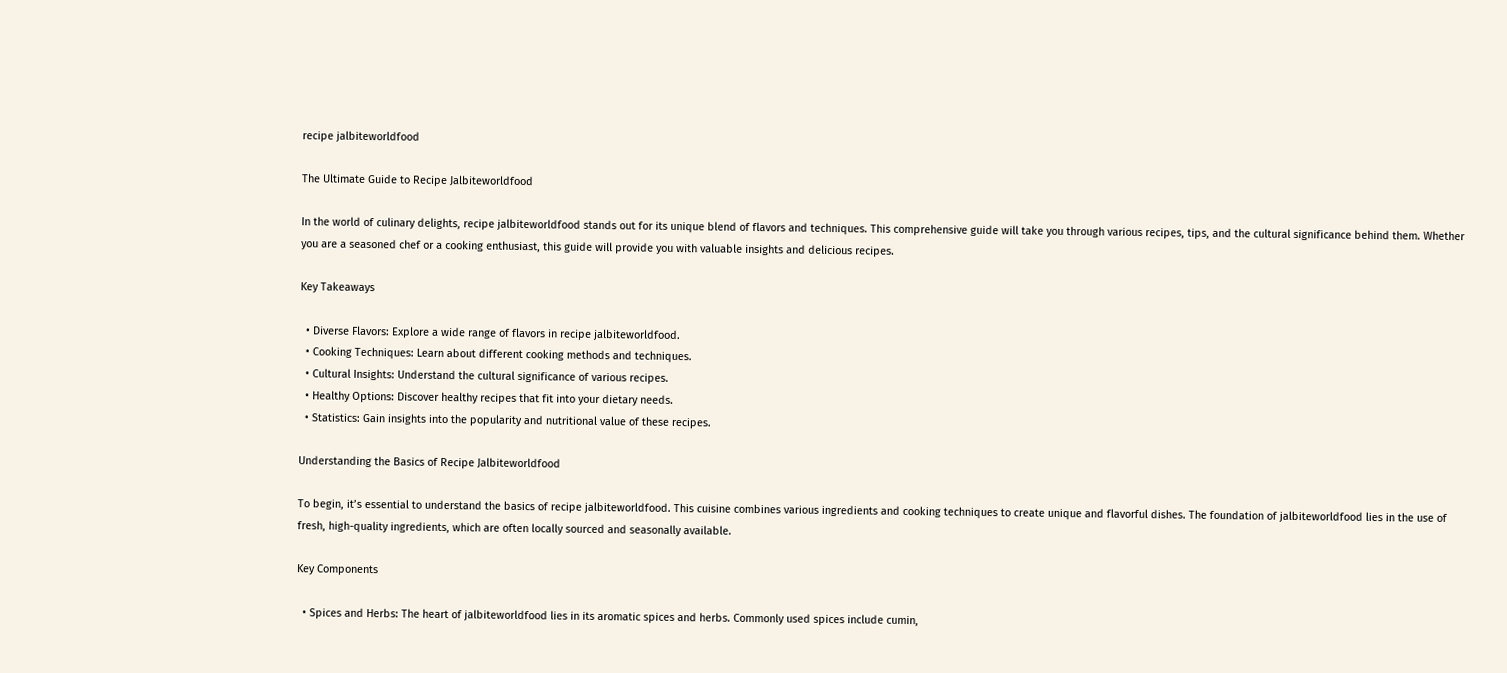recipe jalbiteworldfood

The Ultimate Guide to Recipe Jalbiteworldfood

In the world of culinary delights, recipe jalbiteworldfood stands out for its unique blend of flavors and techniques. This comprehensive guide will take you through various recipes, tips, and the cultural significance behind them. Whether you are a seasoned chef or a cooking enthusiast, this guide will provide you with valuable insights and delicious recipes.

Key Takeaways

  • Diverse Flavors: Explore a wide range of flavors in recipe jalbiteworldfood.
  • Cooking Techniques: Learn about different cooking methods and techniques.
  • Cultural Insights: Understand the cultural significance of various recipes.
  • Healthy Options: Discover healthy recipes that fit into your dietary needs.
  • Statistics: Gain insights into the popularity and nutritional value of these recipes.

Understanding the Basics of Recipe Jalbiteworldfood

To begin, it’s essential to understand the basics of recipe jalbiteworldfood. This cuisine combines various ingredients and cooking techniques to create unique and flavorful dishes. The foundation of jalbiteworldfood lies in the use of fresh, high-quality ingredients, which are often locally sourced and seasonally available.

Key Components

  • Spices and Herbs: The heart of jalbiteworldfood lies in its aromatic spices and herbs. Commonly used spices include cumin,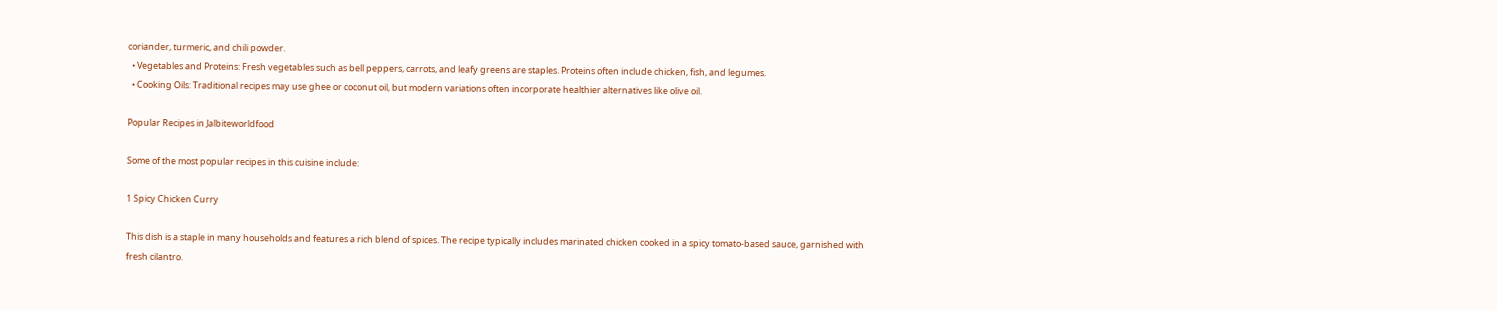coriander, turmeric, and chili powder.
  • Vegetables and Proteins: Fresh vegetables such as bell peppers, carrots, and leafy greens are staples. Proteins often include chicken, fish, and legumes.
  • Cooking Oils: Traditional recipes may use ghee or coconut oil, but modern variations often incorporate healthier alternatives like olive oil.

Popular Recipes in Jalbiteworldfood

Some of the most popular recipes in this cuisine include:

1 Spicy Chicken Curry

This dish is a staple in many households and features a rich blend of spices. The recipe typically includes marinated chicken cooked in a spicy tomato-based sauce, garnished with fresh cilantro.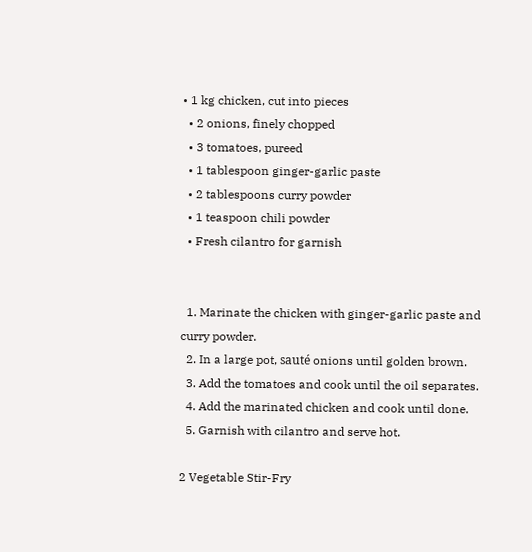• 1 kg chicken, cut into pieces
  • 2 onions, finely chopped
  • 3 tomatoes, pureed
  • 1 tablespoon ginger-garlic paste
  • 2 tablespoons curry powder
  • 1 teaspoon chili powder
  • Fresh cilantro for garnish


  1. Marinate the chicken with ginger-garlic paste and curry powder.
  2. In a large pot, sauté onions until golden brown.
  3. Add the tomatoes and cook until the oil separates.
  4. Add the marinated chicken and cook until done.
  5. Garnish with cilantro and serve hot.

2 Vegetable Stir-Fry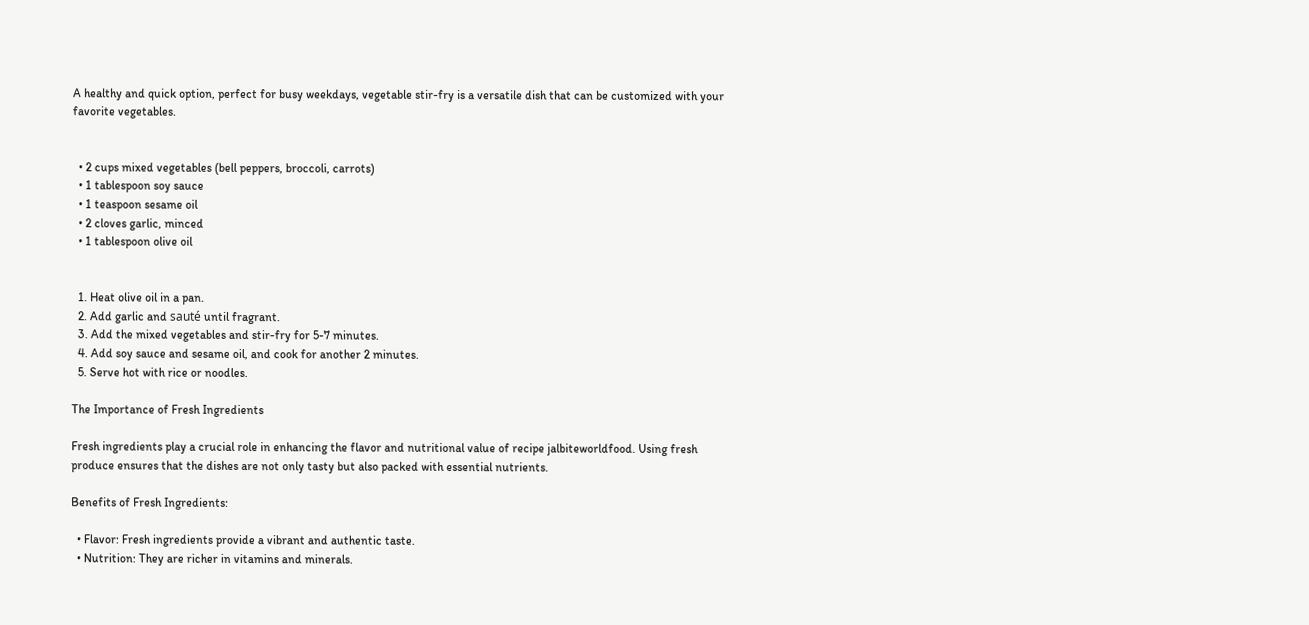A healthy and quick option, perfect for busy weekdays, vegetable stir-fry is a versatile dish that can be customized with your favorite vegetables.


  • 2 cups mixed vegetables (bell peppers, broccoli, carrots)
  • 1 tablespoon soy sauce
  • 1 teaspoon sesame oil
  • 2 cloves garlic, minced
  • 1 tablespoon olive oil


  1. Heat olive oil in a pan.
  2. Add garlic and sauté until fragrant.
  3. Add the mixed vegetables and stir-fry for 5-7 minutes.
  4. Add soy sauce and sesame oil, and cook for another 2 minutes.
  5. Serve hot with rice or noodles.

The Importance of Fresh Ingredients

Fresh ingredients play a crucial role in enhancing the flavor and nutritional value of recipe jalbiteworldfood. Using fresh produce ensures that the dishes are not only tasty but also packed with essential nutrients.

Benefits of Fresh Ingredients:

  • Flavor: Fresh ingredients provide a vibrant and authentic taste.
  • Nutrition: They are richer in vitamins and minerals.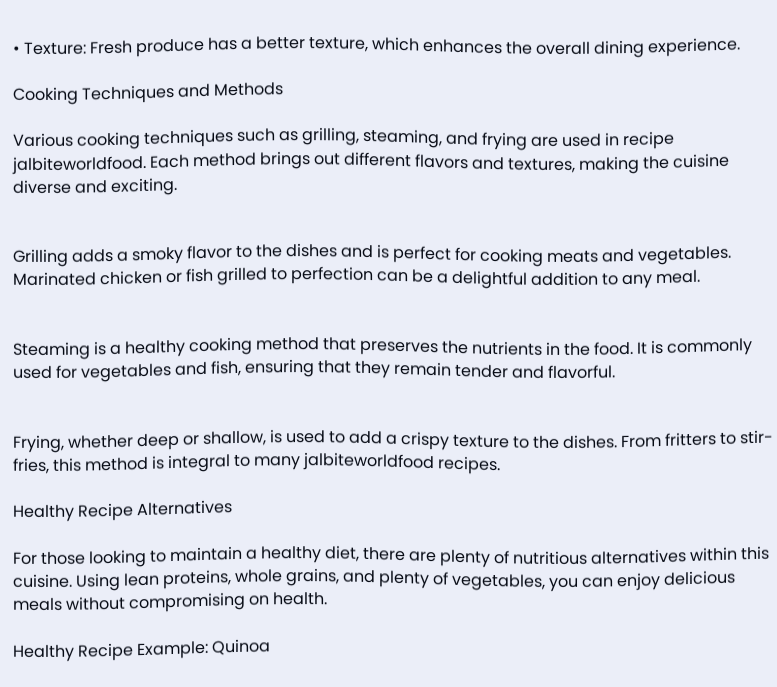• Texture: Fresh produce has a better texture, which enhances the overall dining experience.

Cooking Techniques and Methods

Various cooking techniques such as grilling, steaming, and frying are used in recipe jalbiteworldfood. Each method brings out different flavors and textures, making the cuisine diverse and exciting.


Grilling adds a smoky flavor to the dishes and is perfect for cooking meats and vegetables. Marinated chicken or fish grilled to perfection can be a delightful addition to any meal.


Steaming is a healthy cooking method that preserves the nutrients in the food. It is commonly used for vegetables and fish, ensuring that they remain tender and flavorful.


Frying, whether deep or shallow, is used to add a crispy texture to the dishes. From fritters to stir-fries, this method is integral to many jalbiteworldfood recipes.

Healthy Recipe Alternatives

For those looking to maintain a healthy diet, there are plenty of nutritious alternatives within this cuisine. Using lean proteins, whole grains, and plenty of vegetables, you can enjoy delicious meals without compromising on health.

Healthy Recipe Example: Quinoa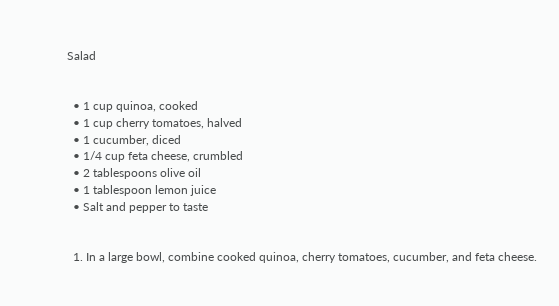Salad


  • 1 cup quinoa, cooked
  • 1 cup cherry tomatoes, halved
  • 1 cucumber, diced
  • 1/4 cup feta cheese, crumbled
  • 2 tablespoons olive oil
  • 1 tablespoon lemon juice
  • Salt and pepper to taste


  1. In a large bowl, combine cooked quinoa, cherry tomatoes, cucumber, and feta cheese.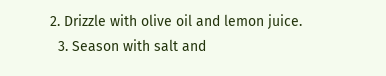2. Drizzle with olive oil and lemon juice.
  3. Season with salt and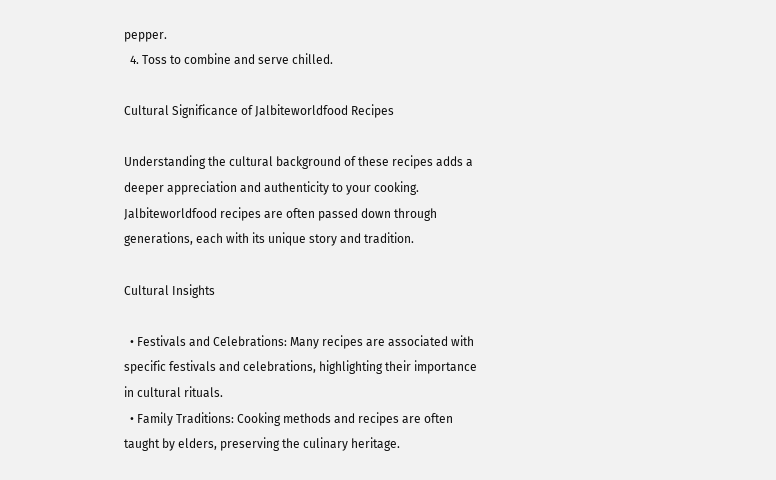pepper.
  4. Toss to combine and serve chilled.

Cultural Significance of Jalbiteworldfood Recipes

Understanding the cultural background of these recipes adds a deeper appreciation and authenticity to your cooking. Jalbiteworldfood recipes are often passed down through generations, each with its unique story and tradition.

Cultural Insights

  • Festivals and Celebrations: Many recipes are associated with specific festivals and celebrations, highlighting their importance in cultural rituals.
  • Family Traditions: Cooking methods and recipes are often taught by elders, preserving the culinary heritage.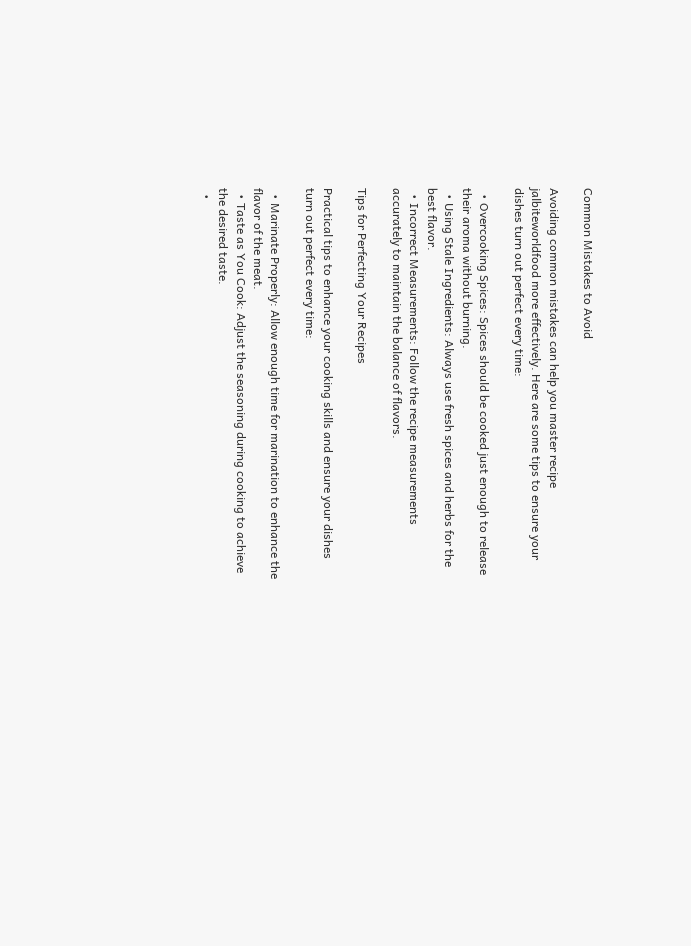Common Mistakes to Avoid

Avoiding common mistakes can help you master recipe jalbiteworldfood more effectively. Here are some tips to ensure your dishes turn out perfect every time:

  • Overcooking Spices: Spices should be cooked just enough to release their aroma without burning.
  • Using Stale Ingredients: Always use fresh spices and herbs for the best flavor.
  • Incorrect Measurements: Follow the recipe measurements accurately to maintain the balance of flavors.

Tips for Perfecting Your Recipes

Practical tips to enhance your cooking skills and ensure your dishes turn out perfect every time:

  • Marinate Properly: Allow enough time for marination to enhance the flavor of the meat.
  • Taste as You Cook: Adjust the seasoning during cooking to achieve the desired taste.
  •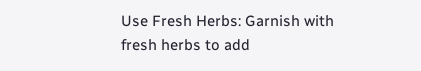Use Fresh Herbs: Garnish with fresh herbs to add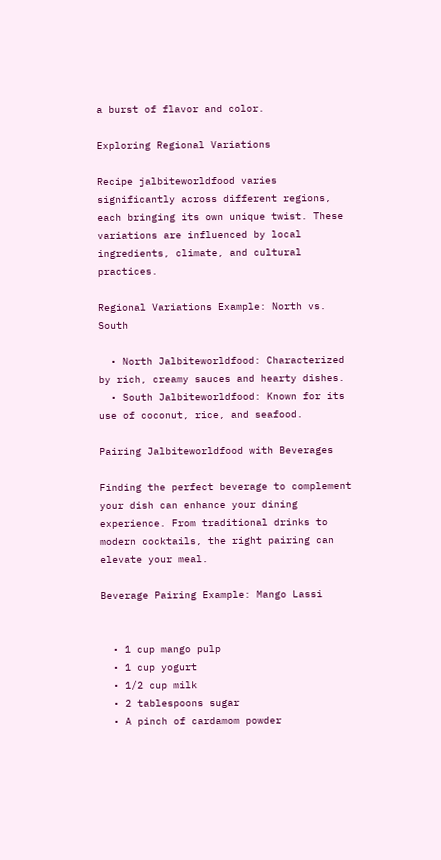a burst of flavor and color.

Exploring Regional Variations

Recipe jalbiteworldfood varies significantly across different regions, each bringing its own unique twist. These variations are influenced by local ingredients, climate, and cultural practices.

Regional Variations Example: North vs. South

  • North Jalbiteworldfood: Characterized by rich, creamy sauces and hearty dishes.
  • South Jalbiteworldfood: Known for its use of coconut, rice, and seafood.

Pairing Jalbiteworldfood with Beverages

Finding the perfect beverage to complement your dish can enhance your dining experience. From traditional drinks to modern cocktails, the right pairing can elevate your meal.

Beverage Pairing Example: Mango Lassi


  • 1 cup mango pulp
  • 1 cup yogurt
  • 1/2 cup milk
  • 2 tablespoons sugar
  • A pinch of cardamom powder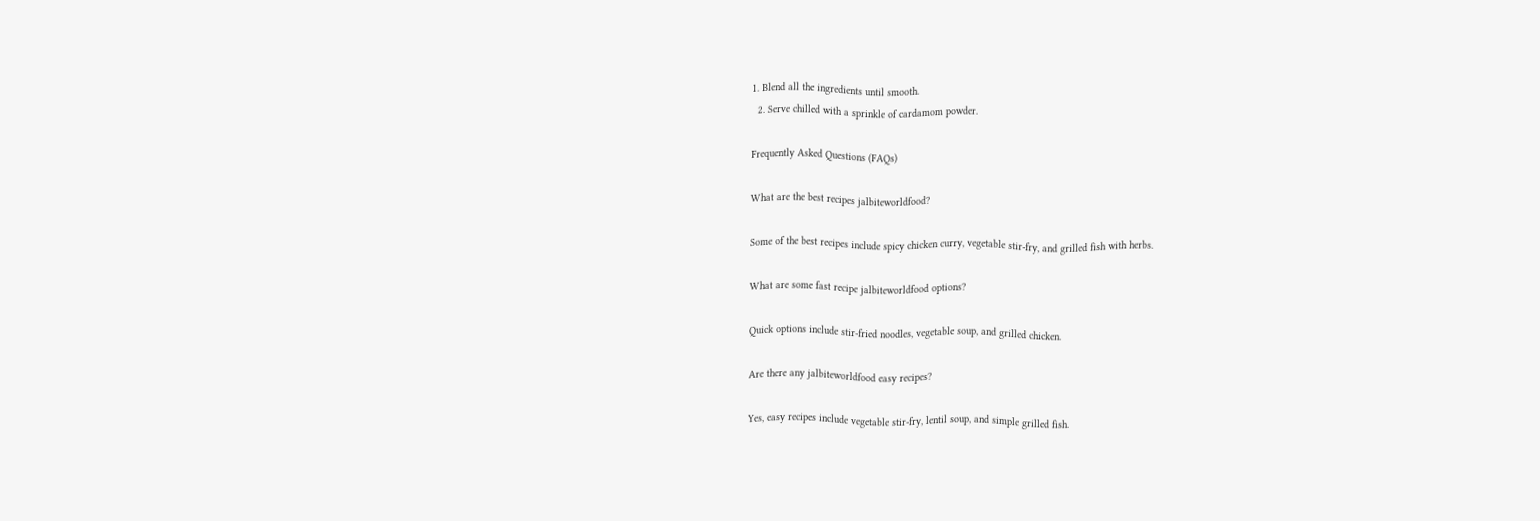1. Blend all the ingredients until smooth.
  2. Serve chilled with a sprinkle of cardamom powder.

Frequently Asked Questions (FAQs)

What are the best recipes jalbiteworldfood?

Some of the best recipes include spicy chicken curry, vegetable stir-fry, and grilled fish with herbs.

What are some fast recipe jalbiteworldfood options?

Quick options include stir-fried noodles, vegetable soup, and grilled chicken.

Are there any jalbiteworldfood easy recipes?

Yes, easy recipes include vegetable stir-fry, lentil soup, and simple grilled fish.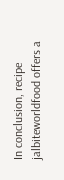In conclusion, recipe jalbiteworldfood offers a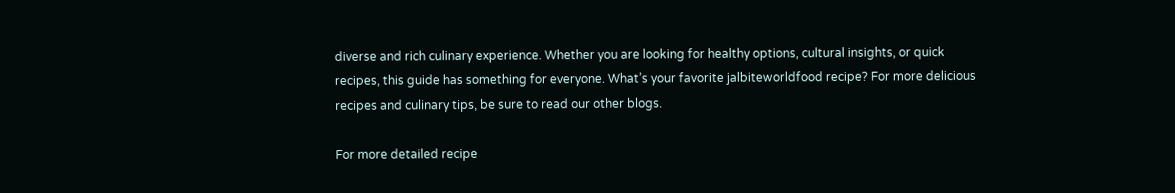diverse and rich culinary experience. Whether you are looking for healthy options, cultural insights, or quick recipes, this guide has something for everyone. What’s your favorite jalbiteworldfood recipe? For more delicious recipes and culinary tips, be sure to read our other blogs.

For more detailed recipe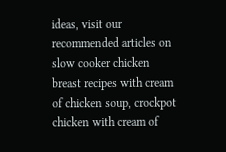ideas, visit our recommended articles on slow cooker chicken breast recipes with cream of chicken soup, crockpot chicken with cream of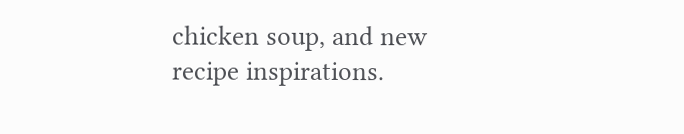chicken soup, and new recipe inspirations.